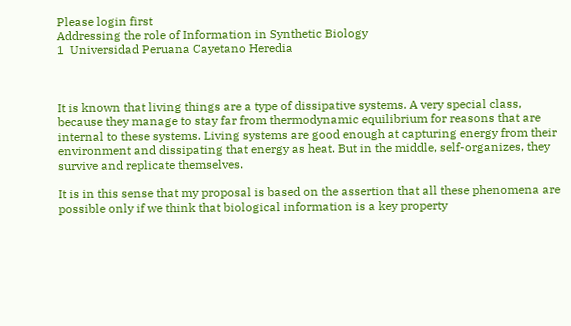Please login first
Addressing the role of Information in Synthetic Biology
1  Universidad Peruana Cayetano Heredia



It is known that living things are a type of dissipative systems. A very special class, because they manage to stay far from thermodynamic equilibrium for reasons that are internal to these systems. Living systems are good enough at capturing energy from their environment and dissipating that energy as heat. But in the middle, self-organizes, they survive and replicate themselves.

It is in this sense that my proposal is based on the assertion that all these phenomena are possible only if we think that biological information is a key property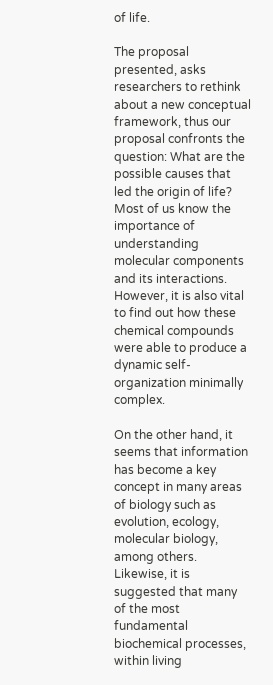of life.

The proposal presented, asks researchers to rethink about a new conceptual framework, thus our proposal confronts the question: What are the possible causes that led the origin of life? Most of us know the importance of understanding molecular components and its interactions. However, it is also vital to find out how these chemical compounds were able to produce a dynamic self-organization minimally complex.

On the other hand, it seems that information has become a key concept in many areas of biology such as evolution, ecology, molecular biology, among others. Likewise, it is suggested that many of the most fundamental biochemical processes, within living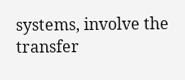systems, involve the transfer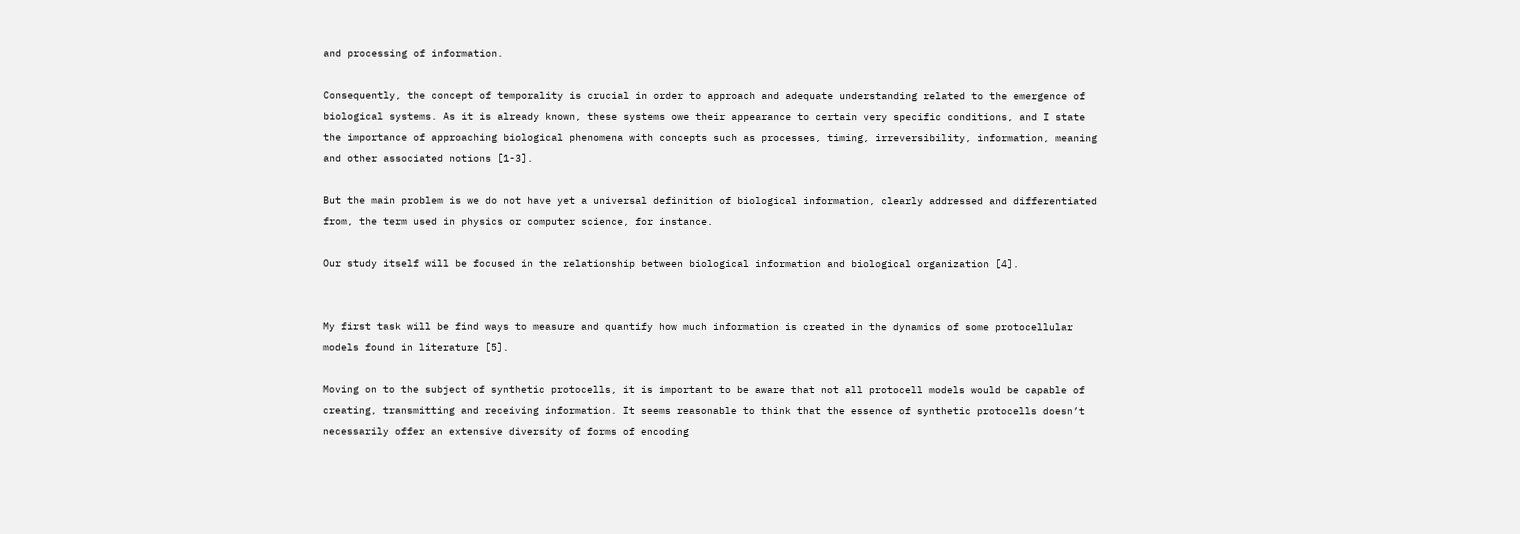and processing of information.

Consequently, the concept of temporality is crucial in order to approach and adequate understanding related to the emergence of biological systems. As it is already known, these systems owe their appearance to certain very specific conditions, and I state the importance of approaching biological phenomena with concepts such as processes, timing, irreversibility, information, meaning and other associated notions [1-3].

But the main problem is we do not have yet a universal definition of biological information, clearly addressed and differentiated from, the term used in physics or computer science, for instance.

Our study itself will be focused in the relationship between biological information and biological organization [4].


My first task will be find ways to measure and quantify how much information is created in the dynamics of some protocellular models found in literature [5].

Moving on to the subject of synthetic protocells, it is important to be aware that not all protocell models would be capable of creating, transmitting and receiving information. It seems reasonable to think that the essence of synthetic protocells doesn’t necessarily offer an extensive diversity of forms of encoding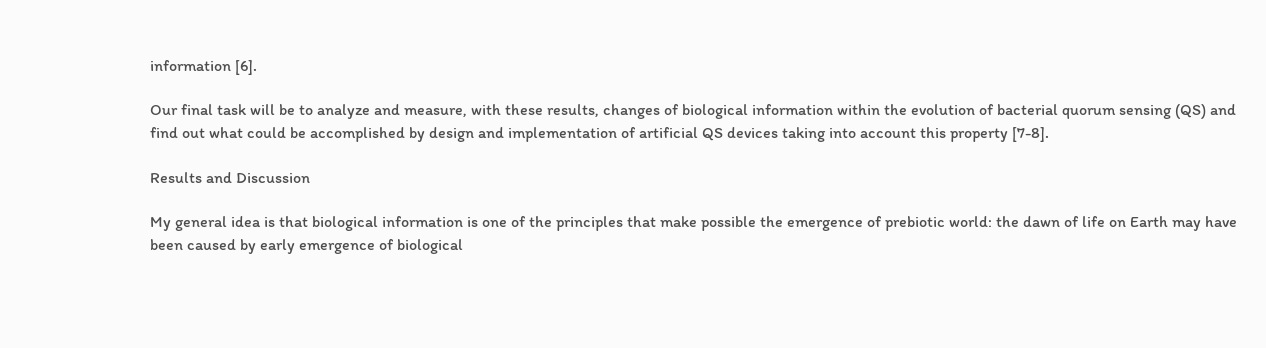information [6].

Our final task will be to analyze and measure, with these results, changes of biological information within the evolution of bacterial quorum sensing (QS) and find out what could be accomplished by design and implementation of artificial QS devices taking into account this property [7-8].

Results and Discussion

My general idea is that biological information is one of the principles that make possible the emergence of prebiotic world: the dawn of life on Earth may have been caused by early emergence of biological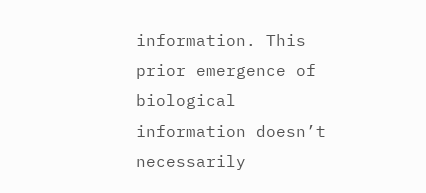information. This prior emergence of biological information doesn’t necessarily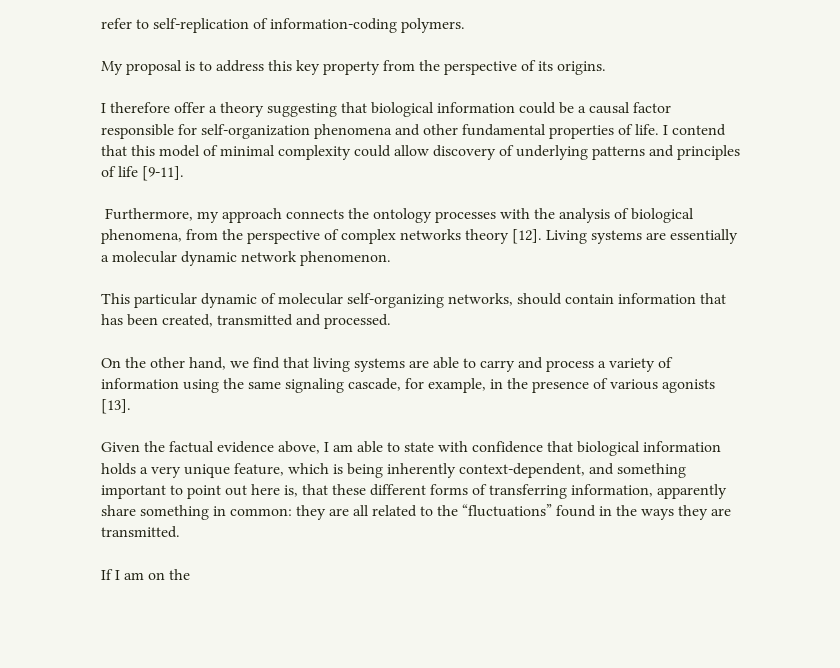refer to self-replication of information-coding polymers.

My proposal is to address this key property from the perspective of its origins.

I therefore offer a theory suggesting that biological information could be a causal factor responsible for self-organization phenomena and other fundamental properties of life. I contend that this model of minimal complexity could allow discovery of underlying patterns and principles of life [9-11].

 Furthermore, my approach connects the ontology processes with the analysis of biological phenomena, from the perspective of complex networks theory [12]. Living systems are essentially a molecular dynamic network phenomenon.

This particular dynamic of molecular self-organizing networks, should contain information that has been created, transmitted and processed.

On the other hand, we find that living systems are able to carry and process a variety of information using the same signaling cascade, for example, in the presence of various agonists [13].

Given the factual evidence above, I am able to state with confidence that biological information holds a very unique feature, which is being inherently context-dependent, and something important to point out here is, that these different forms of transferring information, apparently share something in common: they are all related to the “fluctuations” found in the ways they are transmitted.

If I am on the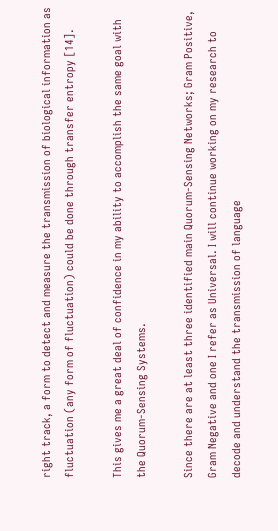right track, a form to detect and measure the transmission of biological information as fluctuation (any form of fluctuation) could be done through transfer entropy [14].

This gives me a great deal of confidence in my ability to accomplish the same goal with the Quorum-Sensing Systems.

Since there are at least three identified main Quorum-Sensing Networks; Gram Positive, Gram Negative and one I refer as Universal. I will continue working on my research to decode and understand the transmission of language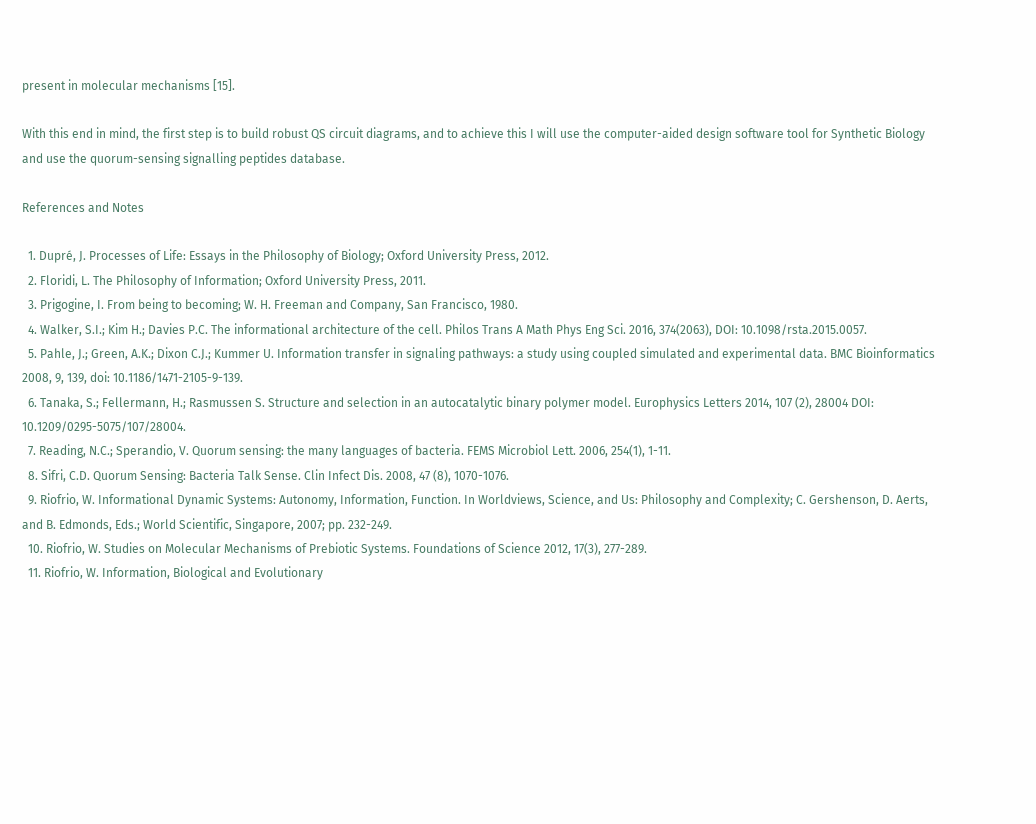present in molecular mechanisms [15].

With this end in mind, the first step is to build robust QS circuit diagrams, and to achieve this I will use the computer-aided design software tool for Synthetic Biology and use the quorum-sensing signalling peptides database.

References and Notes

  1. Dupré, J. Processes of Life: Essays in the Philosophy of Biology; Oxford University Press, 2012.
  2. Floridi, L. The Philosophy of Information; Oxford University Press, 2011.
  3. Prigogine, I. From being to becoming; W. H. Freeman and Company, San Francisco, 1980.
  4. Walker, S.I.; Kim H.; Davies P.C. The informational architecture of the cell. Philos Trans A Math Phys Eng Sci. 2016, 374(2063), DOI: 10.1098/rsta.2015.0057.
  5. Pahle, J.; Green, A.K.; Dixon C.J.; Kummer U. Information transfer in signaling pathways: a study using coupled simulated and experimental data. BMC Bioinformatics 2008, 9, 139, doi: 10.1186/1471-2105-9-139.
  6. Tanaka, S.; Fellermann, H.; Rasmussen S. Structure and selection in an autocatalytic binary polymer model. Europhysics Letters 2014, 107 (2), 28004 DOI: 10.1209/0295-5075/107/28004.
  7. Reading, N.C.; Sperandio, V. Quorum sensing: the many languages of bacteria. FEMS Microbiol Lett. 2006, 254(1), 1-11.
  8. Sifri, C.D. Quorum Sensing: Bacteria Talk Sense. Clin Infect Dis. 2008, 47 (8), 1070-1076.
  9. Riofrio, W. Informational Dynamic Systems: Autonomy, Information, Function. In Worldviews, Science, and Us: Philosophy and Complexity; C. Gershenson, D. Aerts, and B. Edmonds, Eds.; World Scientific, Singapore, 2007; pp. 232-249.
  10. Riofrio, W. Studies on Molecular Mechanisms of Prebiotic Systems. Foundations of Science 2012, 17(3), 277-289.
  11. Riofrio, W. Information, Biological and Evolutionary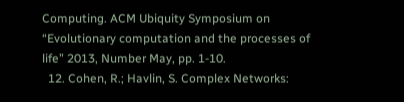Computing. ACM Ubiquity Symposium on “Evolutionary computation and the processes of life” 2013, Number May, pp. 1-10.
  12. Cohen, R.; Havlin, S. Complex Networks: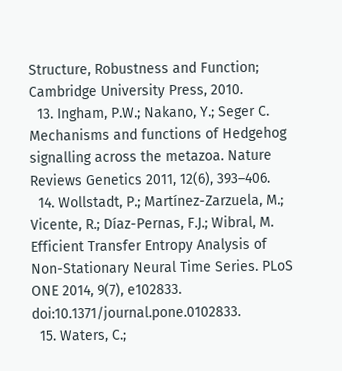Structure, Robustness and Function; Cambridge University Press, 2010.
  13. Ingham, P.W.; Nakano, Y.; Seger C. Mechanisms and functions of Hedgehog signalling across the metazoa. Nature Reviews Genetics 2011, 12(6), 393–406.
  14. Wollstadt, P.; Martínez-Zarzuela, M.; Vicente, R.; Díaz-Pernas, F.J.; Wibral, M. Efficient Transfer Entropy Analysis of Non-Stationary Neural Time Series. PLoS ONE 2014, 9(7), e102833. doi:10.1371/journal.pone.0102833.
  15. Waters, C.;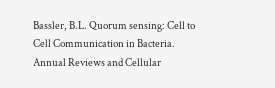Bassler, B.L. Quorum sensing: Cell to Cell Communication in Bacteria. Annual Reviews and Cellular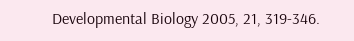Developmental Biology 2005, 21, 319-346.